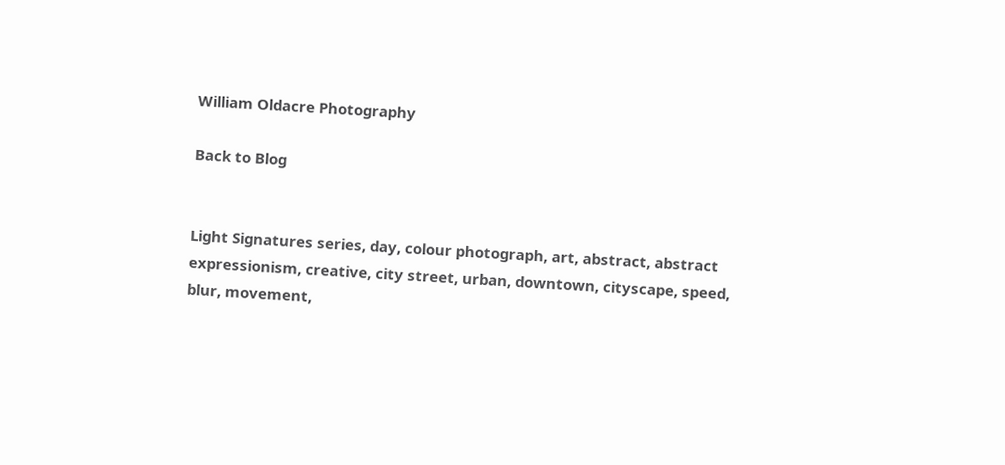William Oldacre Photography

Back to Blog


Light Signatures series, day, colour photograph, art, abstract, abstract expressionism, creative, city street, urban, downtown, cityscape, speed, blur, movement,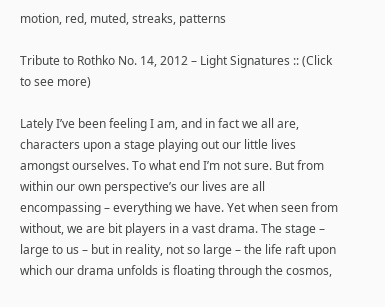motion, red, muted, streaks, patterns

Tribute to Rothko No. 14, 2012 – Light Signatures :: (Click to see more)

Lately I’ve been feeling I am, and in fact we all are, characters upon a stage playing out our little lives amongst ourselves. To what end I’m not sure. But from within our own perspective’s our lives are all encompassing – everything we have. Yet when seen from without, we are bit players in a vast drama. The stage – large to us – but in reality, not so large – the life raft upon which our drama unfolds is floating through the cosmos,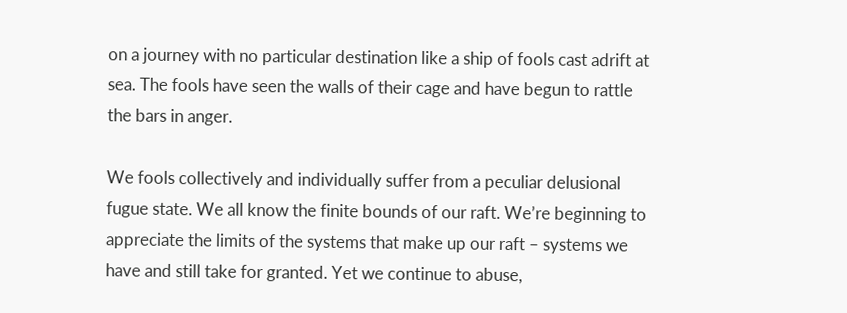on a journey with no particular destination like a ship of fools cast adrift at sea. The fools have seen the walls of their cage and have begun to rattle the bars in anger.

We fools collectively and individually suffer from a peculiar delusional fugue state. We all know the finite bounds of our raft. We’re beginning to appreciate the limits of the systems that make up our raft – systems we have and still take for granted. Yet we continue to abuse,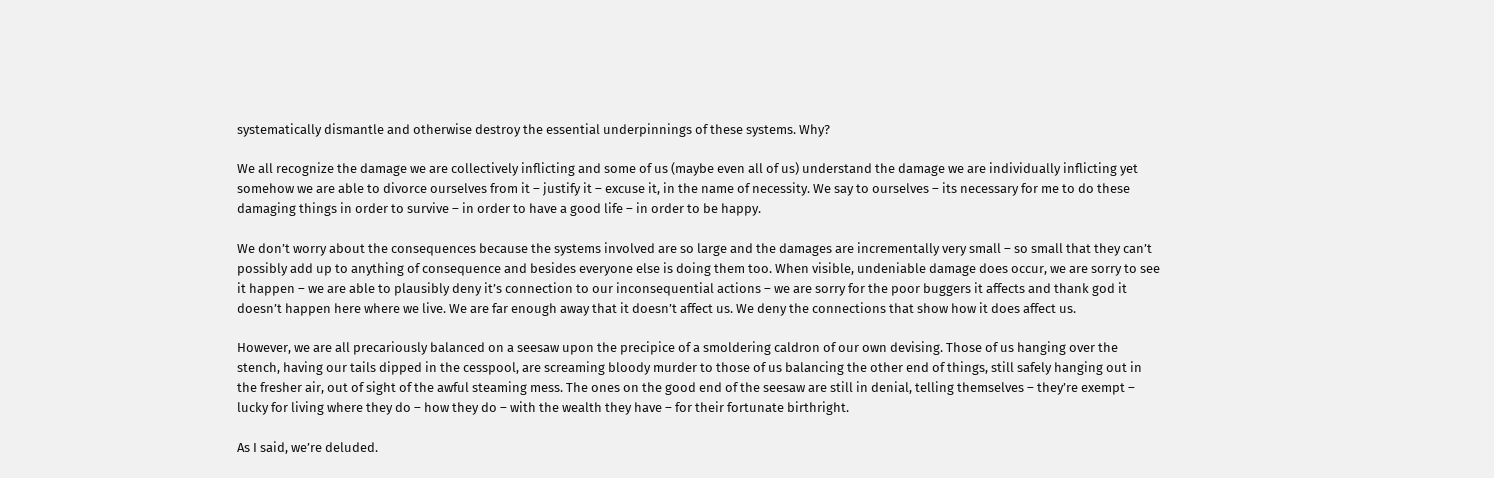systematically dismantle and otherwise destroy the essential underpinnings of these systems. Why?

We all recognize the damage we are collectively inflicting and some of us (maybe even all of us) understand the damage we are individually inflicting yet somehow we are able to divorce ourselves from it – justify it – excuse it, in the name of necessity. We say to ourselves – its necessary for me to do these damaging things in order to survive – in order to have a good life – in order to be happy.

We don’t worry about the consequences because the systems involved are so large and the damages are incrementally very small – so small that they can’t possibly add up to anything of consequence and besides everyone else is doing them too. When visible, undeniable damage does occur, we are sorry to see it happen – we are able to plausibly deny it’s connection to our inconsequential actions – we are sorry for the poor buggers it affects and thank god it doesn’t happen here where we live. We are far enough away that it doesn’t affect us. We deny the connections that show how it does affect us.

However, we are all precariously balanced on a seesaw upon the precipice of a smoldering caldron of our own devising. Those of us hanging over the stench, having our tails dipped in the cesspool, are screaming bloody murder to those of us balancing the other end of things, still safely hanging out in the fresher air, out of sight of the awful steaming mess. The ones on the good end of the seesaw are still in denial, telling themselves – they’re exempt – lucky for living where they do – how they do – with the wealth they have – for their fortunate birthright.

As I said, we’re deluded.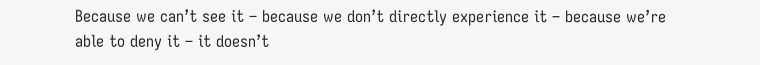Because we can’t see it – because we don’t directly experience it – because we’re able to deny it – it doesn’t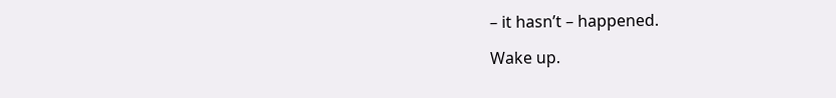– it hasn’t – happened.

Wake up.